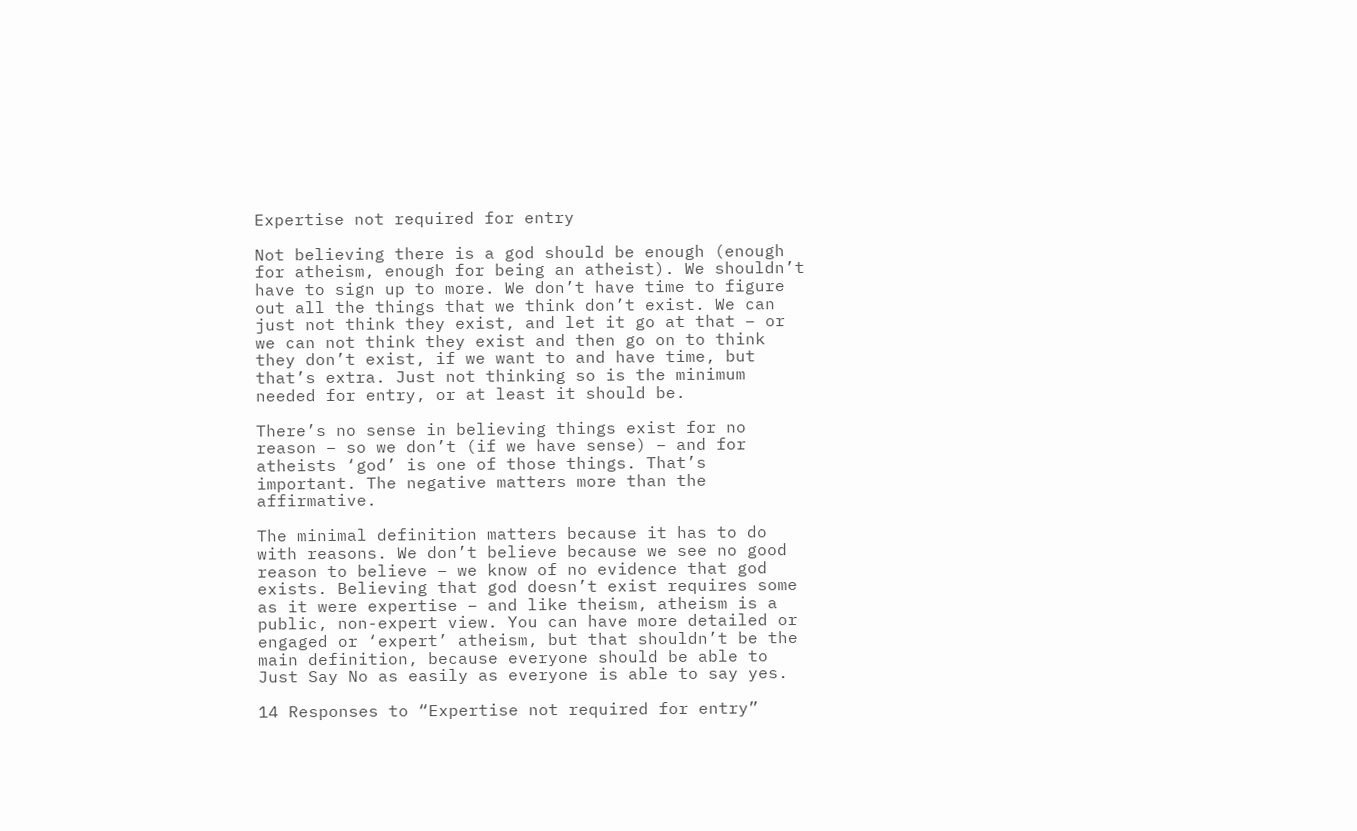Expertise not required for entry

Not believing there is a god should be enough (enough for atheism, enough for being an atheist). We shouldn’t have to sign up to more. We don’t have time to figure out all the things that we think don’t exist. We can just not think they exist, and let it go at that – or we can not think they exist and then go on to think they don’t exist, if we want to and have time, but that’s extra. Just not thinking so is the minimum needed for entry, or at least it should be.

There’s no sense in believing things exist for no reason – so we don’t (if we have sense) – and for atheists ‘god’ is one of those things. That’s important. The negative matters more than the affirmative.

The minimal definition matters because it has to do with reasons. We don’t believe because we see no good reason to believe – we know of no evidence that god exists. Believing that god doesn’t exist requires some as it were expertise – and like theism, atheism is a public, non-expert view. You can have more detailed or engaged or ‘expert’ atheism, but that shouldn’t be the main definition, because everyone should be able to Just Say No as easily as everyone is able to say yes.

14 Responses to “Expertise not required for entry”